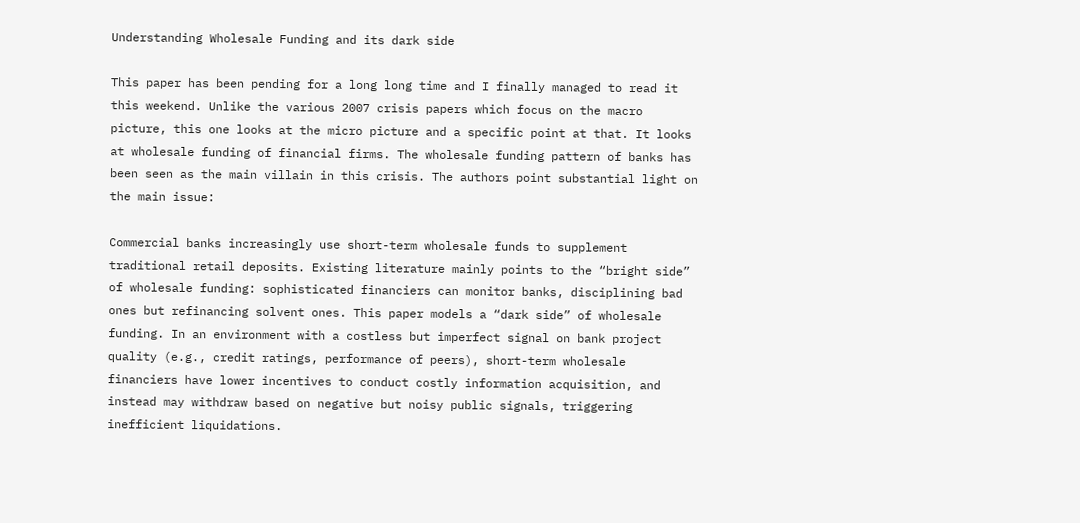Understanding Wholesale Funding and its dark side

This paper has been pending for a long long time and I finally managed to read it this weekend. Unlike the various 2007 crisis papers which focus on the macro picture, this one looks at the micro picture and a specific point at that. It looks at wholesale funding of financial firms. The wholesale funding pattern of banks has been seen as the main villain in this crisis. The authors point substantial light on the main issue:

Commercial banks increasingly use short-term wholesale funds to supplement traditional retail deposits. Existing literature mainly points to the “bright side” of wholesale funding: sophisticated financiers can monitor banks, disciplining bad ones but refinancing solvent ones. This paper models a “dark side” of wholesale funding. In an environment with a costless but imperfect signal on bank project quality (e.g., credit ratings, performance of peers), short-term wholesale financiers have lower incentives to conduct costly information acquisition, and instead may withdraw based on negative but noisy public signals, triggering inefficient liquidations.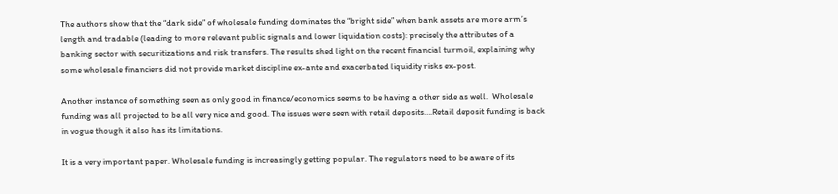The authors show that the “dark side” of wholesale funding dominates the “bright side” when bank assets are more arm’s length and tradable (leading to more relevant public signals and lower liquidation costs): precisely the attributes of a banking sector with securitizations and risk transfers. The results shed light on the recent financial turmoil, explaining why some wholesale financiers did not provide market discipline ex-ante and exacerbated liquidity risks ex-post.

Another instance of something seen as only good in finance/economics seems to be having a other side as well.  Wholesale funding was all projected to be all very nice and good. The issues were seen with retail deposits….Retail deposit funding is back in vogue though it also has its limitations.

It is a very important paper. Wholesale funding is increasingly getting popular. The regulators need to be aware of its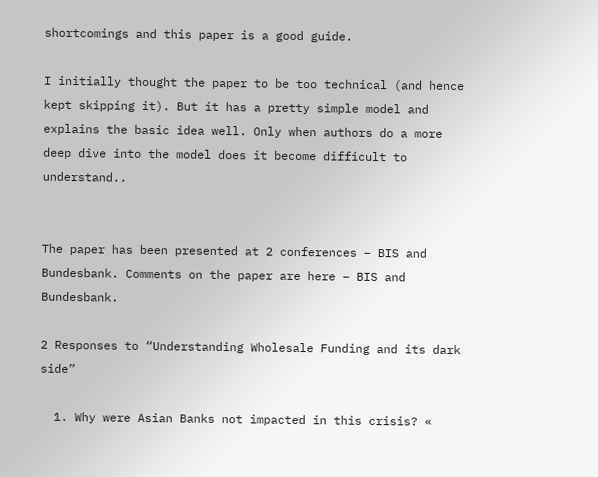shortcomings and this paper is a good guide.

I initially thought the paper to be too technical (and hence kept skipping it). But it has a pretty simple model and explains the basic idea well. Only when authors do a more deep dive into the model does it become difficult to understand..


The paper has been presented at 2 conferences – BIS and Bundesbank. Comments on the paper are here – BIS and Bundesbank.

2 Responses to “Understanding Wholesale Funding and its dark side”

  1. Why were Asian Banks not impacted in this crisis? «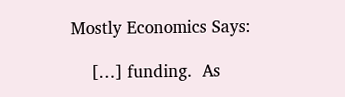Mostly Economics Says:

    […] funding.  As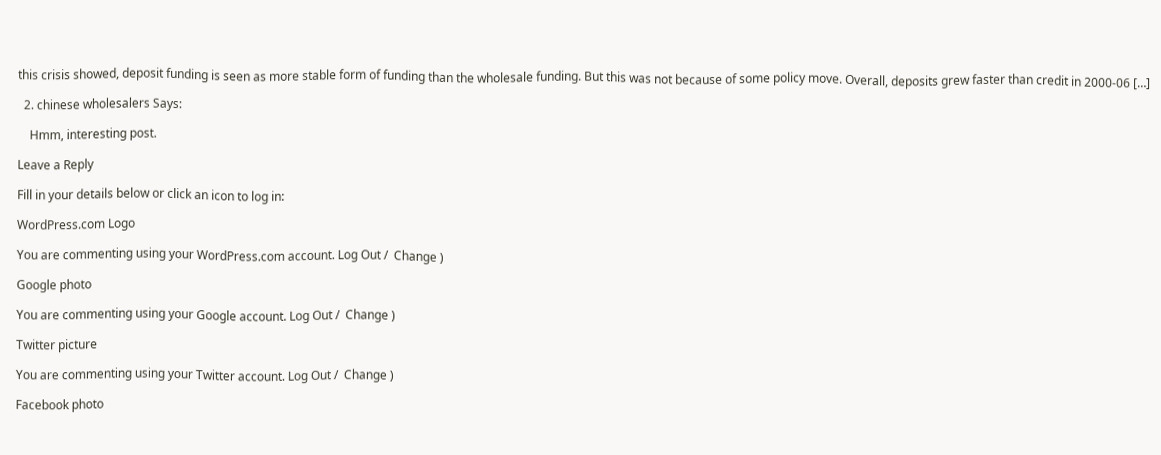this crisis showed, deposit funding is seen as more stable form of funding than the wholesale funding. But this was not because of some policy move. Overall, deposits grew faster than credit in 2000-06 […]

  2. chinese wholesalers Says:

    Hmm, interesting post.

Leave a Reply

Fill in your details below or click an icon to log in:

WordPress.com Logo

You are commenting using your WordPress.com account. Log Out /  Change )

Google photo

You are commenting using your Google account. Log Out /  Change )

Twitter picture

You are commenting using your Twitter account. Log Out /  Change )

Facebook photo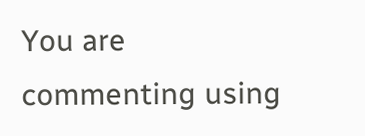You are commenting using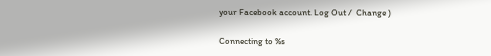your Facebook account. Log Out /  Change )

Connecting to %s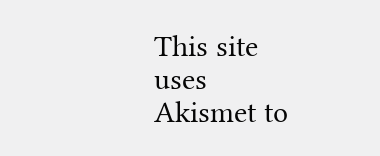This site uses Akismet to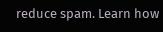reduce spam. Learn how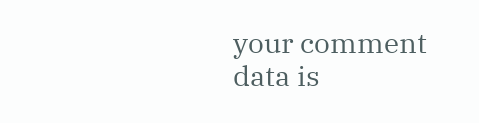your comment data is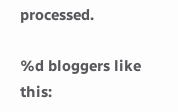processed.

%d bloggers like this: